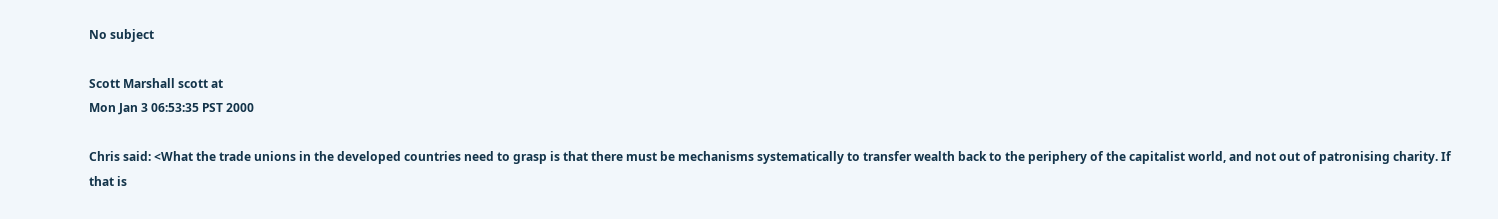No subject

Scott Marshall scott at
Mon Jan 3 06:53:35 PST 2000

Chris said: <What the trade unions in the developed countries need to grasp is that there must be mechanisms systematically to transfer wealth back to the periphery of the capitalist world, and not out of patronising charity. If that is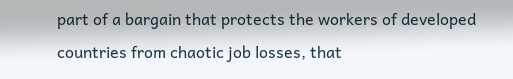part of a bargain that protects the workers of developed countries from chaotic job losses, that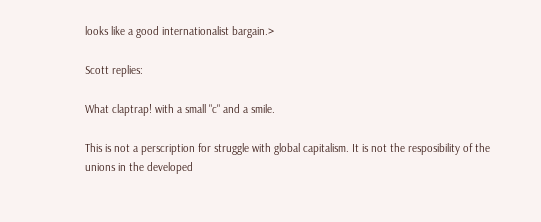looks like a good internationalist bargain.>

Scott replies:

What claptrap! with a small "c" and a smile.

This is not a perscription for struggle with global capitalism. It is not the resposibility of the unions in the developed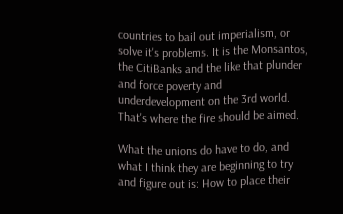countries to bail out imperialism, or solve it's problems. It is the Monsantos, the CitiBanks and the like that plunder and force poverty and underdevelopment on the 3rd world. That's where the fire should be aimed.

What the unions do have to do, and what I think they are beginning to try and figure out is: How to place their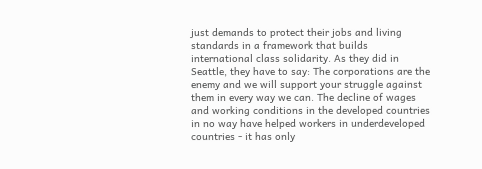just demands to protect their jobs and living standards in a framework that builds international class solidarity. As they did in Seattle, they have to say: The corporations are the enemy and we will support your struggle against them in every way we can. The decline of wages and working conditions in the developed countries in no way have helped workers in underdeveloped countries - it has only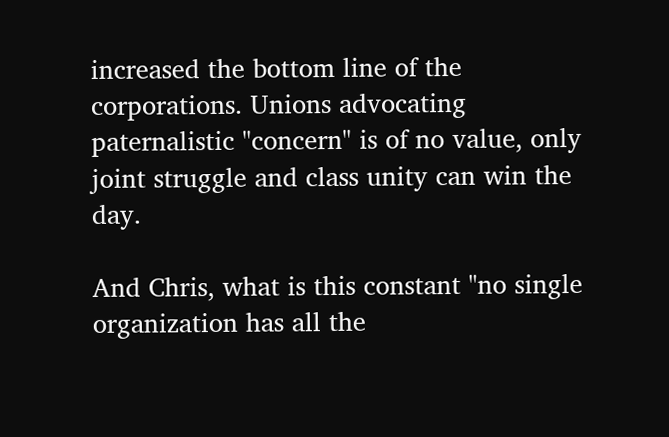increased the bottom line of the corporations. Unions advocating paternalistic "concern" is of no value, only joint struggle and class unity can win the day.

And Chris, what is this constant "no single organization has all the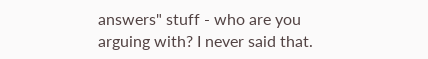answers" stuff - who are you arguing with? I never said that.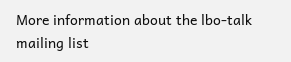More information about the lbo-talk mailing list